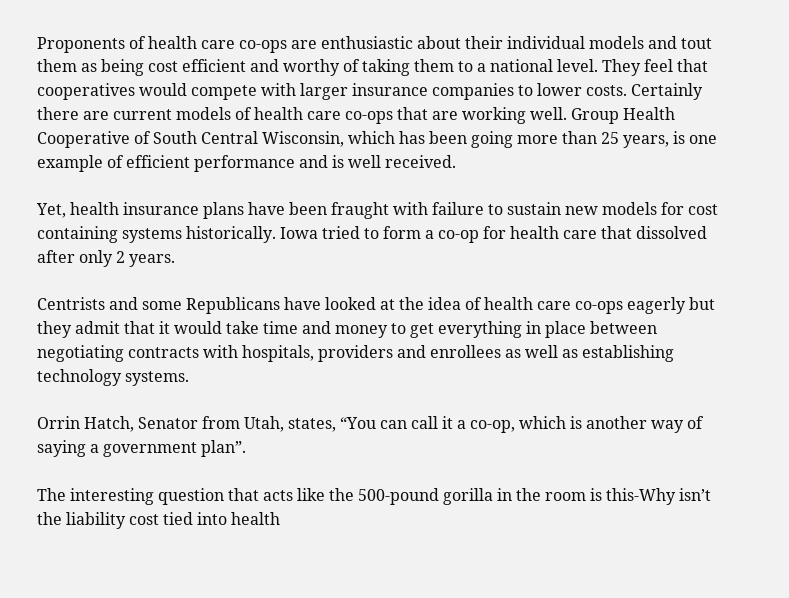Proponents of health care co-ops are enthusiastic about their individual models and tout them as being cost efficient and worthy of taking them to a national level. They feel that cooperatives would compete with larger insurance companies to lower costs. Certainly there are current models of health care co-ops that are working well. Group Health Cooperative of South Central Wisconsin, which has been going more than 25 years, is one example of efficient performance and is well received.

Yet, health insurance plans have been fraught with failure to sustain new models for cost containing systems historically. Iowa tried to form a co-op for health care that dissolved after only 2 years.

Centrists and some Republicans have looked at the idea of health care co-ops eagerly but they admit that it would take time and money to get everything in place between negotiating contracts with hospitals, providers and enrollees as well as establishing technology systems.

Orrin Hatch, Senator from Utah, states, “You can call it a co-op, which is another way of saying a government plan”.

The interesting question that acts like the 500-pound gorilla in the room is this-Why isn’t the liability cost tied into health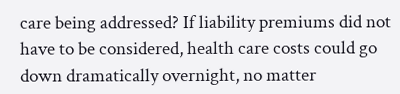care being addressed? If liability premiums did not have to be considered, health care costs could go down dramatically overnight, no matter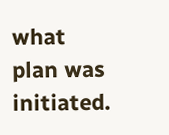what plan was initiated.